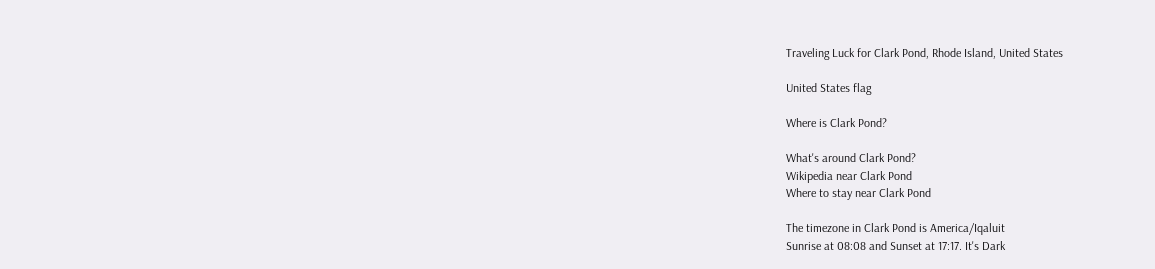Traveling Luck for Clark Pond, Rhode Island, United States

United States flag

Where is Clark Pond?

What's around Clark Pond?
Wikipedia near Clark Pond
Where to stay near Clark Pond

The timezone in Clark Pond is America/Iqaluit
Sunrise at 08:08 and Sunset at 17:17. It's Dark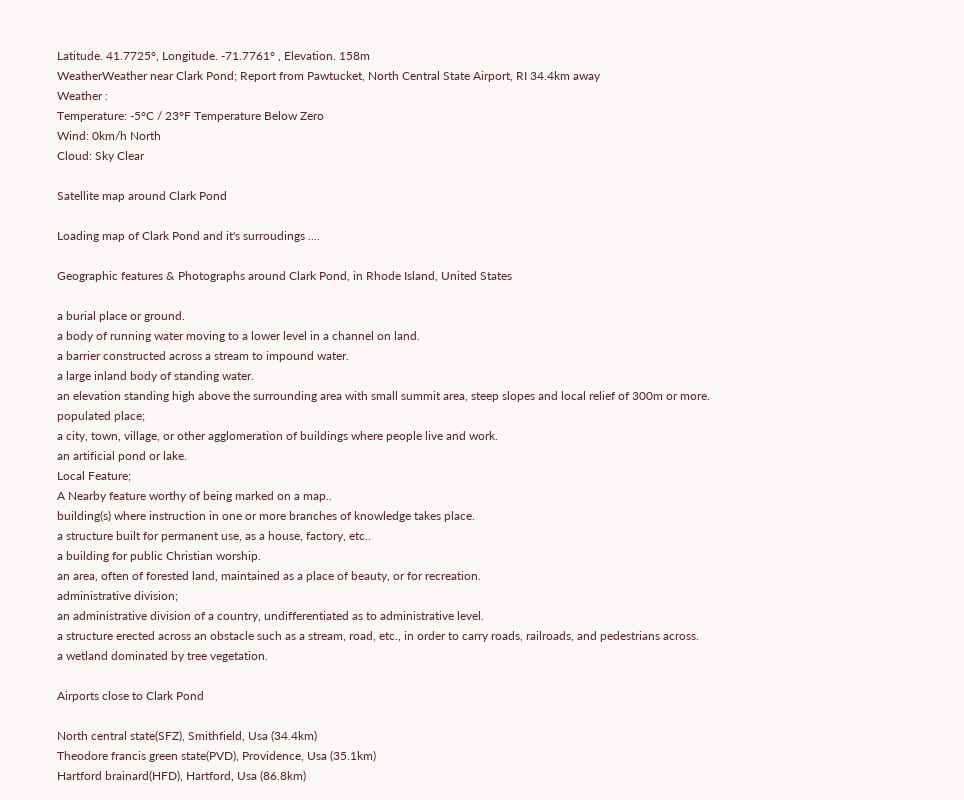Latitude. 41.7725°, Longitude. -71.7761° , Elevation. 158m
WeatherWeather near Clark Pond; Report from Pawtucket, North Central State Airport, RI 34.4km away
Weather :
Temperature: -5°C / 23°F Temperature Below Zero
Wind: 0km/h North
Cloud: Sky Clear

Satellite map around Clark Pond

Loading map of Clark Pond and it's surroudings ....

Geographic features & Photographs around Clark Pond, in Rhode Island, United States

a burial place or ground.
a body of running water moving to a lower level in a channel on land.
a barrier constructed across a stream to impound water.
a large inland body of standing water.
an elevation standing high above the surrounding area with small summit area, steep slopes and local relief of 300m or more.
populated place;
a city, town, village, or other agglomeration of buildings where people live and work.
an artificial pond or lake.
Local Feature;
A Nearby feature worthy of being marked on a map..
building(s) where instruction in one or more branches of knowledge takes place.
a structure built for permanent use, as a house, factory, etc..
a building for public Christian worship.
an area, often of forested land, maintained as a place of beauty, or for recreation.
administrative division;
an administrative division of a country, undifferentiated as to administrative level.
a structure erected across an obstacle such as a stream, road, etc., in order to carry roads, railroads, and pedestrians across.
a wetland dominated by tree vegetation.

Airports close to Clark Pond

North central state(SFZ), Smithfield, Usa (34.4km)
Theodore francis green state(PVD), Providence, Usa (35.1km)
Hartford brainard(HFD), Hartford, Usa (86.8km)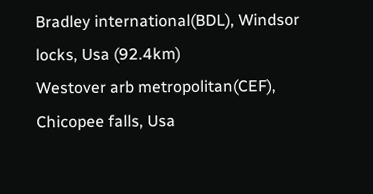Bradley international(BDL), Windsor locks, Usa (92.4km)
Westover arb metropolitan(CEF), Chicopee falls, Usa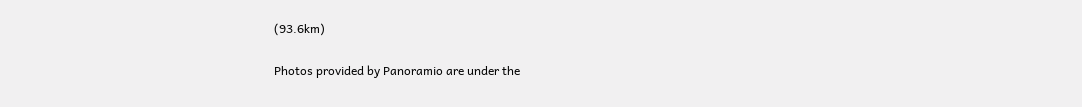(93.6km)

Photos provided by Panoramio are under the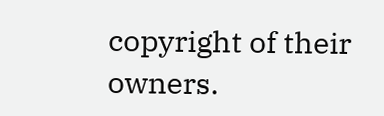copyright of their owners.